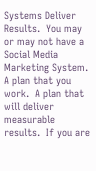Systems Deliver Results.  You may or may not have a Social Media Marketing System.  A plan that you work.  A plan that will deliver measurable results.  If you are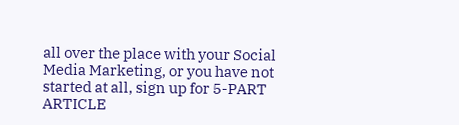all over the place with your Social Media Marketing, or you have not started at all, sign up for 5-PART ARTICLE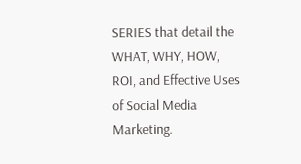SERIES that detail the WHAT, WHY, HOW, ROI, and Effective Uses of Social Media Marketing.